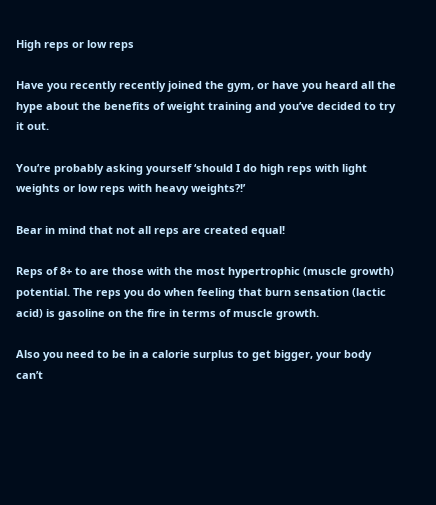High reps or low reps

Have you recently recently joined the gym, or have you heard all the hype about the benefits of weight training and you’ve decided to try it out.

You’re probably asking yourself ‘should I do high reps with light weights or low reps with heavy weights?!’

Bear in mind that not all reps are created equal!

Reps of 8+ to are those with the most hypertrophic (muscle growth) potential. The reps you do when feeling that burn sensation (lactic acid) is gasoline on the fire in terms of muscle growth.

Also you need to be in a calorie surplus to get bigger, your body can’t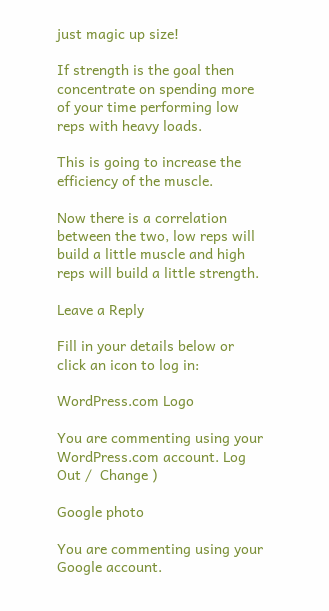just magic up size!

If strength is the goal then concentrate on spending more of your time performing low reps with heavy loads.

This is going to increase the efficiency of the muscle.

Now there is a correlation between the two, low reps will build a little muscle and high reps will build a little strength.

Leave a Reply

Fill in your details below or click an icon to log in:

WordPress.com Logo

You are commenting using your WordPress.com account. Log Out /  Change )

Google photo

You are commenting using your Google account.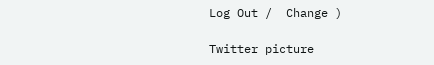Log Out /  Change )

Twitter picture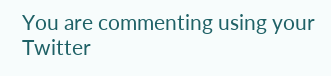You are commenting using your Twitter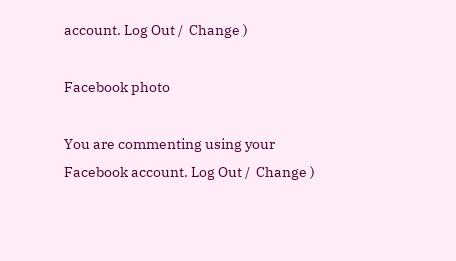account. Log Out /  Change )

Facebook photo

You are commenting using your Facebook account. Log Out /  Change )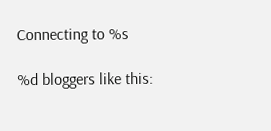Connecting to %s

%d bloggers like this: